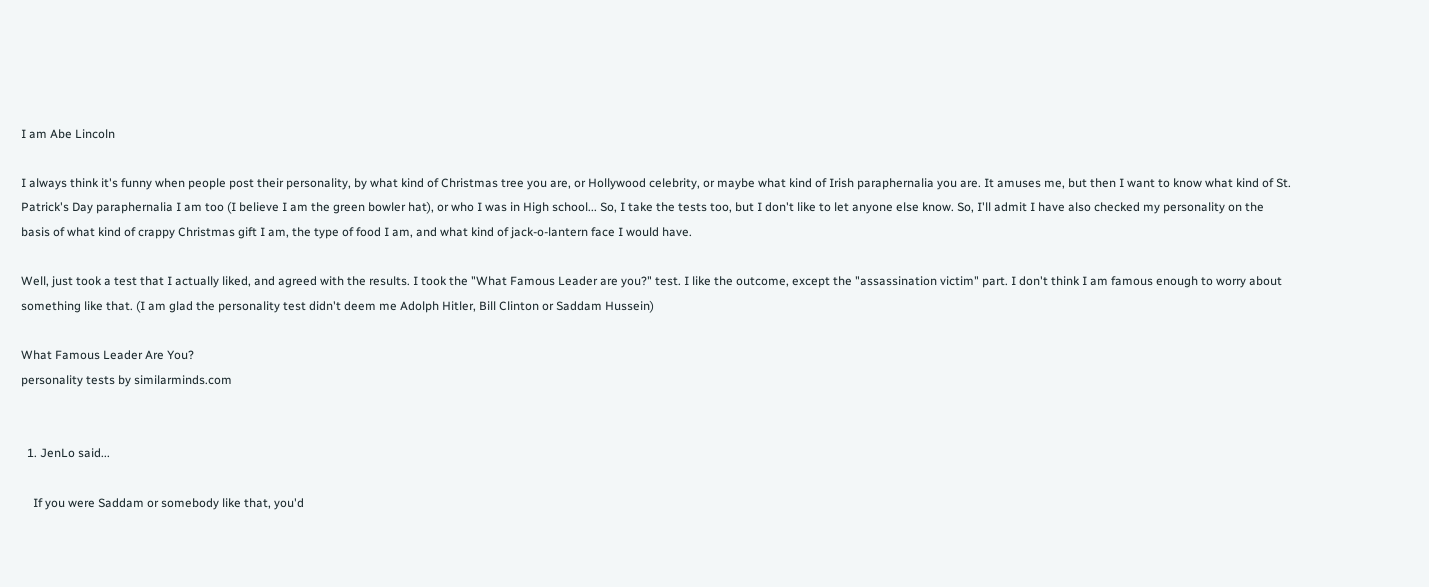I am Abe Lincoln

I always think it's funny when people post their personality, by what kind of Christmas tree you are, or Hollywood celebrity, or maybe what kind of Irish paraphernalia you are. It amuses me, but then I want to know what kind of St. Patrick's Day paraphernalia I am too (I believe I am the green bowler hat), or who I was in High school... So, I take the tests too, but I don't like to let anyone else know. So, I'll admit I have also checked my personality on the basis of what kind of crappy Christmas gift I am, the type of food I am, and what kind of jack-o-lantern face I would have.

Well, just took a test that I actually liked, and agreed with the results. I took the "What Famous Leader are you?" test. I like the outcome, except the "assassination victim" part. I don't think I am famous enough to worry about something like that. (I am glad the personality test didn't deem me Adolph Hitler, Bill Clinton or Saddam Hussein)

What Famous Leader Are You?
personality tests by similarminds.com


  1. JenLo said...

    If you were Saddam or somebody like that, you'd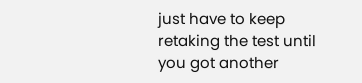just have to keep retaking the test until you got another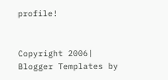profile!


Copyright 2006| Blogger Templates by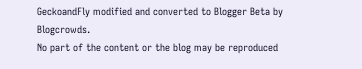GeckoandFly modified and converted to Blogger Beta by Blogcrowds.
No part of the content or the blog may be reproduced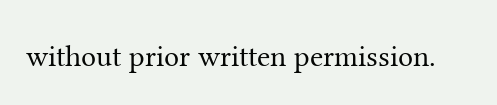without prior written permission.